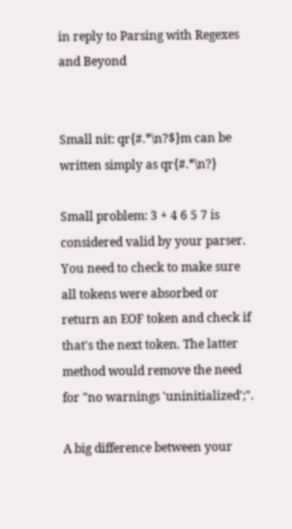in reply to Parsing with Regexes and Beyond


Small nit: qr{#.*\n?$}m can be written simply as qr{#.*\n?}

Small problem: 3 + 4 6 5 7 is considered valid by your parser. You need to check to make sure all tokens were absorbed or return an EOF token and check if that's the next token. The latter method would remove the need for "no warnings 'uninitialized';".

A big difference between your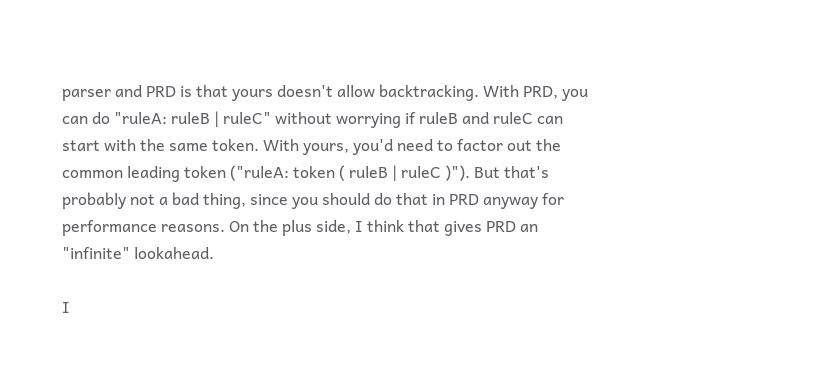parser and PRD is that yours doesn't allow backtracking. With PRD, you can do "ruleA: ruleB | ruleC" without worrying if ruleB and ruleC can start with the same token. With yours, you'd need to factor out the common leading token ("ruleA: token ( ruleB | ruleC )"). But that's probably not a bad thing, since you should do that in PRD anyway for performance reasons. On the plus side, I think that gives PRD an "infinite" lookahead.

I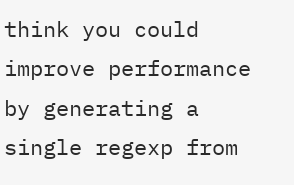think you could improve performance by generating a single regexp from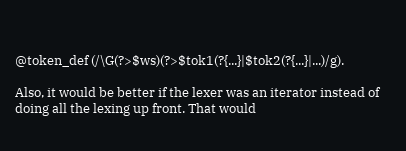@token_def (/\G(?>$ws)(?>$tok1(?{...}|$tok2(?{...}|...)/g).

Also, it would be better if the lexer was an iterator instead of doing all the lexing up front. That would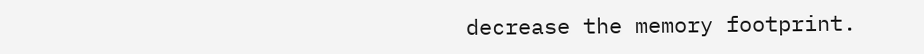decrease the memory footprint.